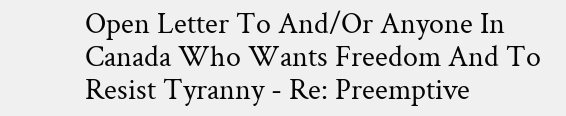Open Letter To And/Or Anyone In Canada Who Wants Freedom And To Resist Tyranny - Re: Preemptive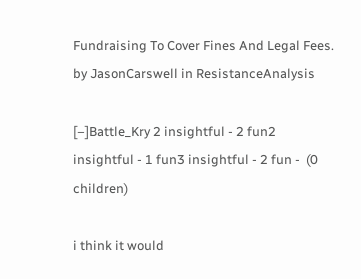Fundraising To Cover Fines And Legal Fees. by JasonCarswell in ResistanceAnalysis

[–]Battle_Kry 2 insightful - 2 fun2 insightful - 1 fun3 insightful - 2 fun -  (0 children)

i think it would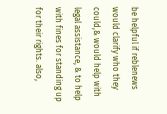be helpful if reblenews would clarify who they could,& would help with legal assistance, & to help with fines for standing up for their rights. also,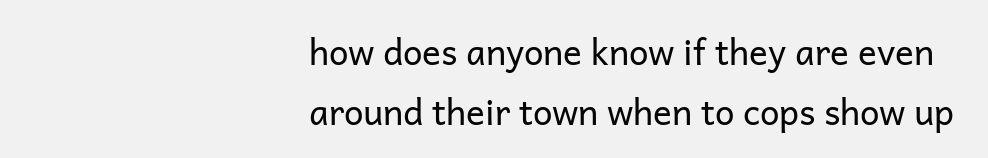how does anyone know if they are even around their town when to cops show up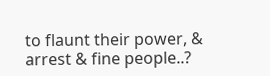to flaunt their power, & arrest & fine people..?